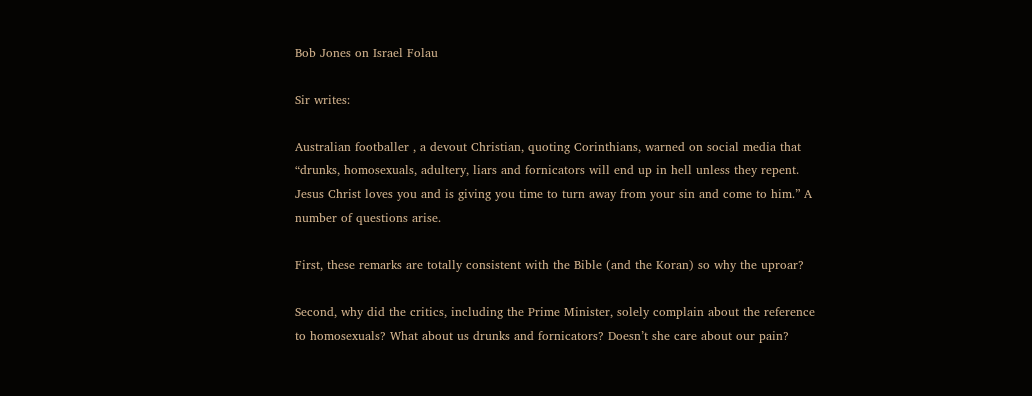Bob Jones on Israel Folau

Sir writes:

Australian footballer , a devout Christian, quoting Corinthians, warned on social media that “drunks, homosexuals, adultery, liars and fornicators will end up in hell unless they repent. Jesus Christ loves you and is giving you time to turn away from your sin and come to him.” A number of questions arise.

First, these remarks are totally consistent with the Bible (and the Koran) so why the uproar?

Second, why did the critics, including the Prime Minister, solely complain about the reference to homosexuals? What about us drunks and fornicators? Doesn’t she care about our pain?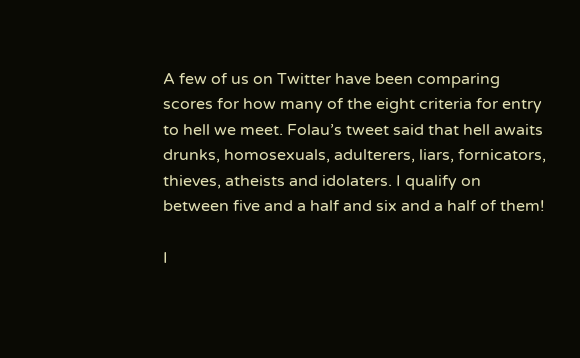A few of us on Twitter have been comparing scores for how many of the eight criteria for entry to hell we meet. Folau’s tweet said that hell awaits drunks, homosexuals, adulterers, liars, fornicators, thieves, atheists and idolaters. I qualify on between five and a half and six and a half of them!

I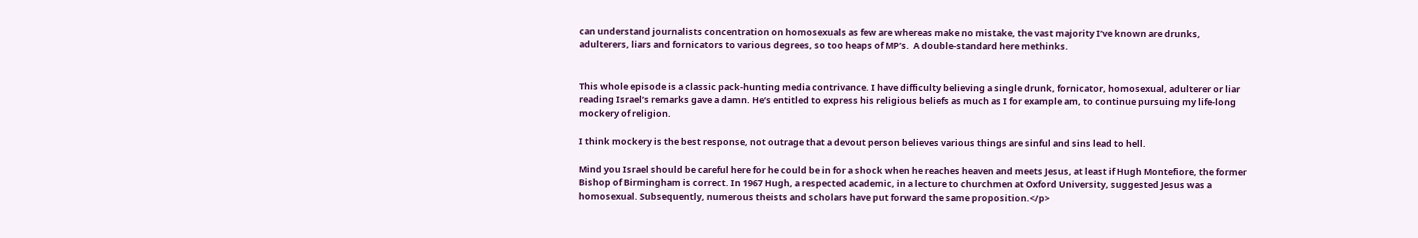can understand journalists concentration on homosexuals as few are whereas make no mistake, the vast majority I’ve known are drunks, adulterers, liars and fornicators to various degrees, so too heaps of MP’s.  A double-standard here methinks.


This whole episode is a classic pack-hunting media contrivance. I have difficulty believing a single drunk, fornicator, homosexual, adulterer or liar reading Israel’s remarks gave a damn. He’s entitled to express his religious beliefs as much as I for example am, to continue pursuing my life-long mockery of religion.

I think mockery is the best response, not outrage that a devout person believes various things are sinful and sins lead to hell.

Mind you Israel should be careful here for he could be in for a shock when he reaches heaven and meets Jesus, at least if Hugh Montefiore, the former Bishop of Birmingham is correct. In 1967 Hugh, a respected academic, in a lecture to churchmen at Oxford University, suggested Jesus was a homosexual. Subsequently, numerous theists and scholars have put forward the same proposition.</p>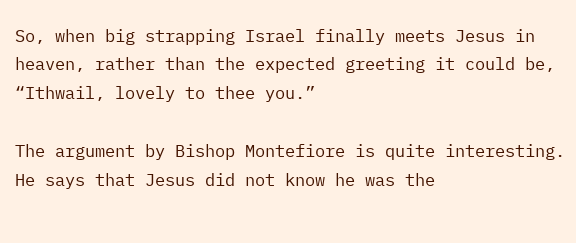So, when big strapping Israel finally meets Jesus in heaven, rather than the expected greeting it could be, “Ithwail, lovely to thee you.”

The argument by Bishop Montefiore is quite interesting. He says that Jesus did not know he was the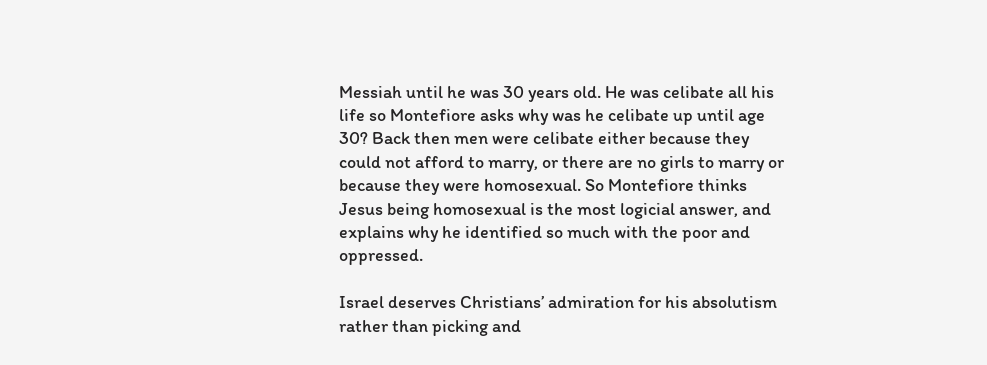Messiah until he was 30 years old. He was celibate all his life so Montefiore asks why was he celibate up until age 30? Back then men were celibate either because they could not afford to marry, or there are no girls to marry or because they were homosexual. So Montefiore thinks Jesus being homosexual is the most logicial answer, and explains why he identified so much with the poor and oppressed.

Israel deserves Christians’ admiration for his absolutism rather than picking and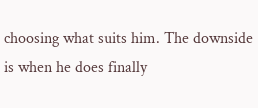choosing what suits him. The downside is when he does finally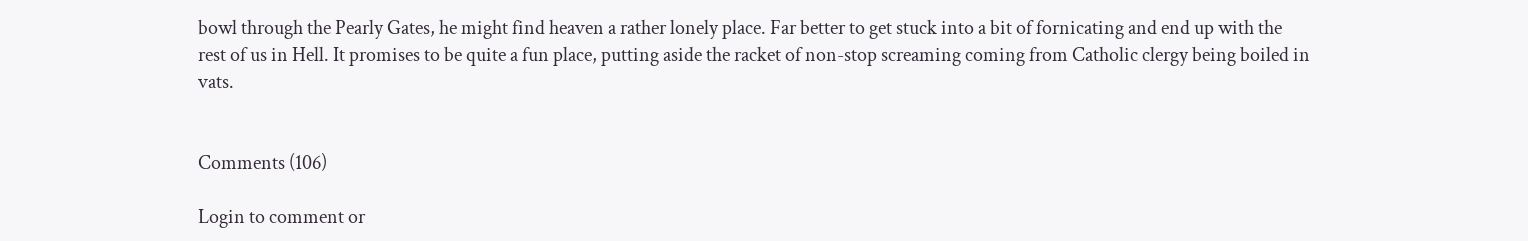bowl through the Pearly Gates, he might find heaven a rather lonely place. Far better to get stuck into a bit of fornicating and end up with the rest of us in Hell. It promises to be quite a fun place, putting aside the racket of non-stop screaming coming from Catholic clergy being boiled in vats.


Comments (106)

Login to comment or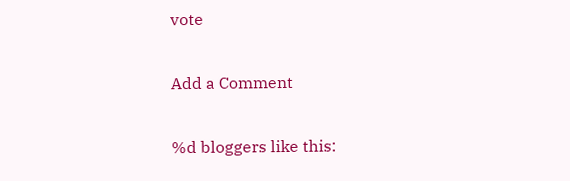vote

Add a Comment

%d bloggers like this: